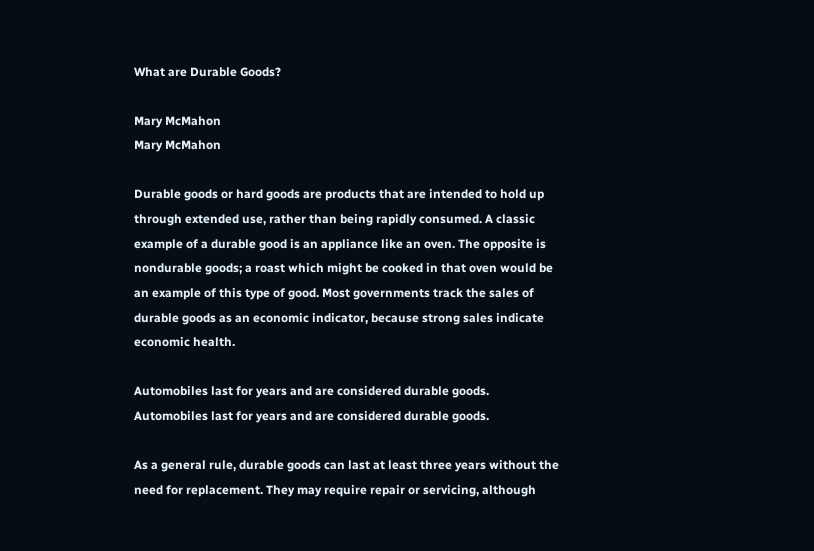What are Durable Goods?

Mary McMahon
Mary McMahon

Durable goods or hard goods are products that are intended to hold up through extended use, rather than being rapidly consumed. A classic example of a durable good is an appliance like an oven. The opposite is nondurable goods; a roast which might be cooked in that oven would be an example of this type of good. Most governments track the sales of durable goods as an economic indicator, because strong sales indicate economic health.

Automobiles last for years and are considered durable goods.
Automobiles last for years and are considered durable goods.

As a general rule, durable goods can last at least three years without the need for replacement. They may require repair or servicing, although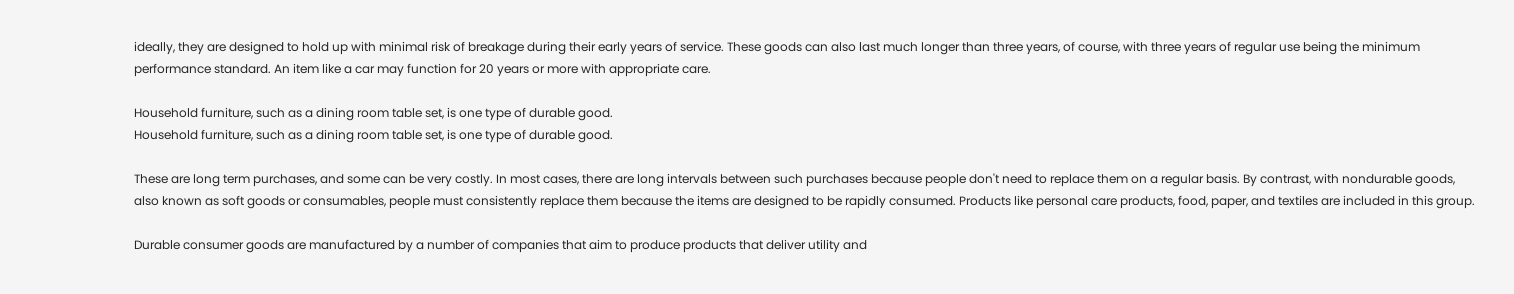ideally, they are designed to hold up with minimal risk of breakage during their early years of service. These goods can also last much longer than three years, of course, with three years of regular use being the minimum performance standard. An item like a car may function for 20 years or more with appropriate care.

Household furniture, such as a dining room table set, is one type of durable good.
Household furniture, such as a dining room table set, is one type of durable good.

These are long term purchases, and some can be very costly. In most cases, there are long intervals between such purchases because people don't need to replace them on a regular basis. By contrast, with nondurable goods, also known as soft goods or consumables, people must consistently replace them because the items are designed to be rapidly consumed. Products like personal care products, food, paper, and textiles are included in this group.

Durable consumer goods are manufactured by a number of companies that aim to produce products that deliver utility and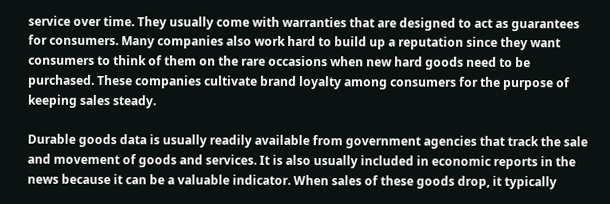service over time. They usually come with warranties that are designed to act as guarantees for consumers. Many companies also work hard to build up a reputation since they want consumers to think of them on the rare occasions when new hard goods need to be purchased. These companies cultivate brand loyalty among consumers for the purpose of keeping sales steady.

Durable goods data is usually readily available from government agencies that track the sale and movement of goods and services. It is also usually included in economic reports in the news because it can be a valuable indicator. When sales of these goods drop, it typically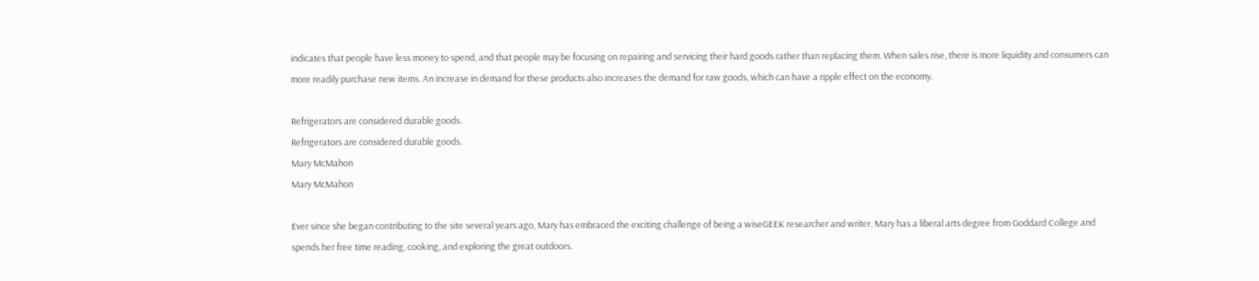indicates that people have less money to spend, and that people may be focusing on repairing and servicing their hard goods rather than replacing them. When sales rise, there is more liquidity and consumers can more readily purchase new items. An increase in demand for these products also increases the demand for raw goods, which can have a ripple effect on the economy.

Refrigerators are considered durable goods.
Refrigerators are considered durable goods.
Mary McMahon
Mary McMahon

Ever since she began contributing to the site several years ago, Mary has embraced the exciting challenge of being a wiseGEEK researcher and writer. Mary has a liberal arts degree from Goddard College and spends her free time reading, cooking, and exploring the great outdoors.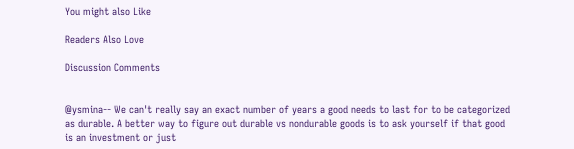You might also Like

Readers Also Love

Discussion Comments


@ysmina-- We can't really say an exact number of years a good needs to last for to be categorized as durable. A better way to figure out durable vs nondurable goods is to ask yourself if that good is an investment or just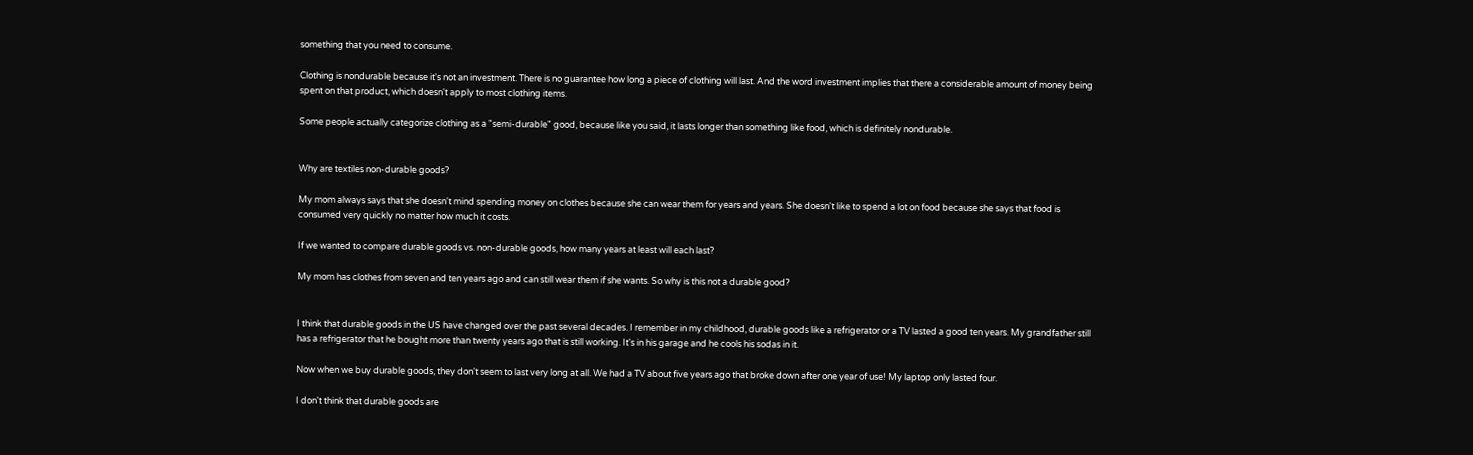something that you need to consume.

Clothing is nondurable because it's not an investment. There is no guarantee how long a piece of clothing will last. And the word investment implies that there a considerable amount of money being spent on that product, which doesn't apply to most clothing items.

Some people actually categorize clothing as a "semi-durable" good, because like you said, it lasts longer than something like food, which is definitely nondurable.


Why are textiles non-durable goods?

My mom always says that she doesn't mind spending money on clothes because she can wear them for years and years. She doesn't like to spend a lot on food because she says that food is consumed very quickly no matter how much it costs.

If we wanted to compare durable goods vs. non-durable goods, how many years at least will each last?

My mom has clothes from seven and ten years ago and can still wear them if she wants. So why is this not a durable good?


I think that durable goods in the US have changed over the past several decades. I remember in my childhood, durable goods like a refrigerator or a TV lasted a good ten years. My grandfather still has a refrigerator that he bought more than twenty years ago that is still working. It's in his garage and he cools his sodas in it.

Now when we buy durable goods, they don't seem to last very long at all. We had a TV about five years ago that broke down after one year of use! My laptop only lasted four.

I don't think that durable goods are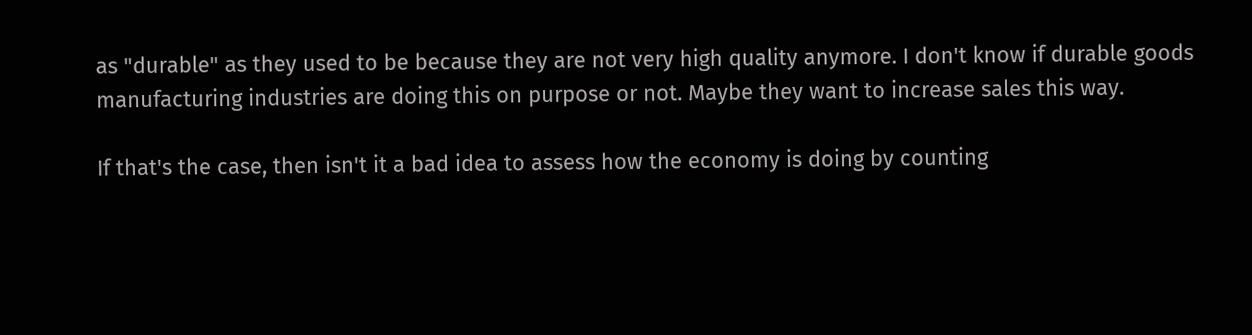as "durable" as they used to be because they are not very high quality anymore. I don't know if durable goods manufacturing industries are doing this on purpose or not. Maybe they want to increase sales this way.

If that's the case, then isn't it a bad idea to assess how the economy is doing by counting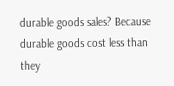durable goods sales? Because durable goods cost less than they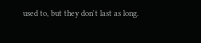used to, but they don't last as long.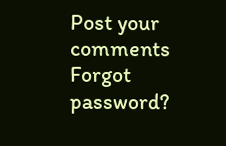Post your comments
Forgot password?